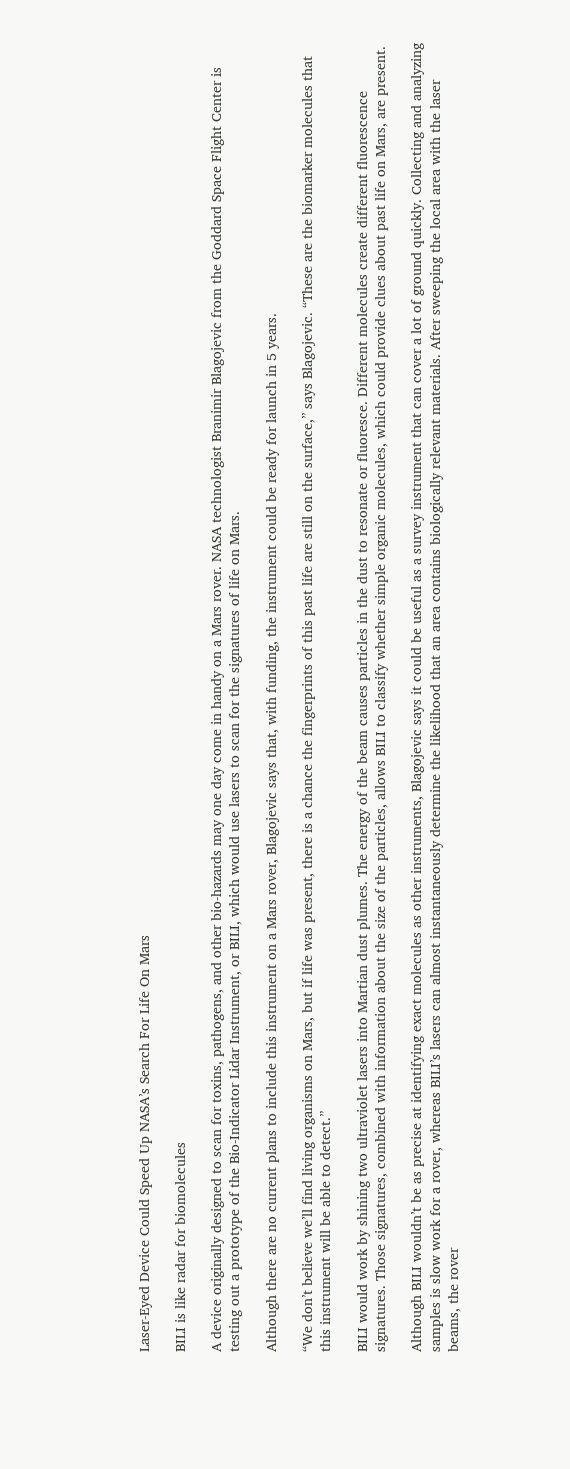Laser-Eyed Device Could Speed Up NASA’s Search For Life On Mars

BILI is like radar for biomolecules

A device originally designed to scan for toxins, pathogens, and other bio-hazards may one day come in handy on a Mars rover. NASA technologist Branimir Blagojevic from the Goddard Space Flight Center is testing out a prototype of the Bio-Indicator Lidar Instrument, or BILI, which would use lasers to scan for the signatures of life on Mars.

Although there are no current plans to include this instrument on a Mars rover, Blagojevic says that, with funding, the instrument could be ready for launch in 5 years.

“We don’t believe we’ll find living organisms on Mars, but if life was present, there is a chance the fingerprints of this past life are still on the surface,” says Blagojevic. “These are the biomarker molecules that this instrument will be able to detect.”

BILI would work by shining two ultraviolet lasers into Martian dust plumes. The energy of the beam causes particles in the dust to resonate or fluoresce. Different molecules create different fluorescence signatures. Those signatures, combined with information about the size of the particles, allows BILI to classify whether simple organic molecules, which could provide clues about past life on Mars, are present.

Although BILI wouldn’t be as precise at identifying exact molecules as other instruments, Blagojevic says it could be useful as a survey instrument that can cover a lot of ground quickly. Collecting and analyzing samples is slow work for a rover, whereas BILI’s lasers can almost instantaneously determine the likelihood that an area contains biologically relevant materials. After sweeping the local area with the laser beams, the rover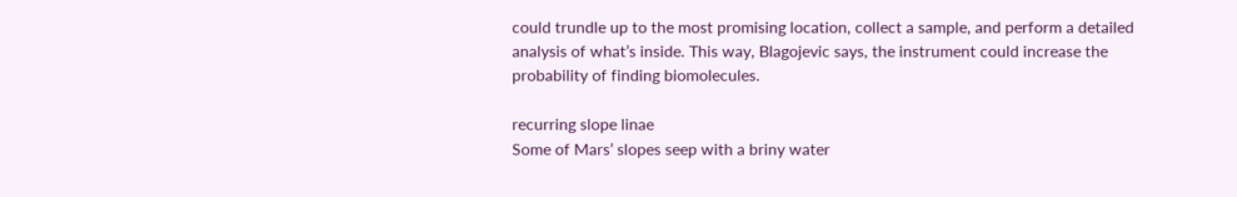could trundle up to the most promising location, collect a sample, and perform a detailed analysis of what’s inside. This way, Blagojevic says, the instrument could increase the probability of finding biomolecules.

recurring slope linae
Some of Mars’ slopes seep with a briny water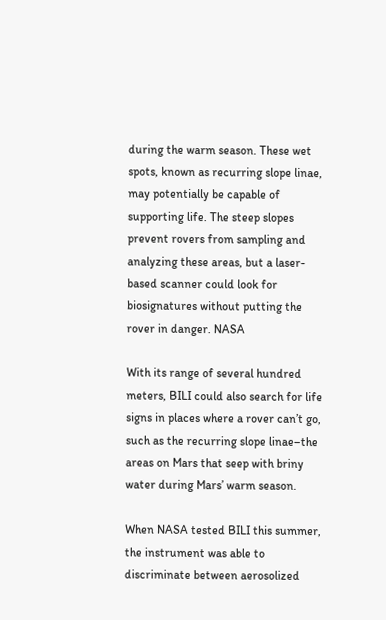during the warm season. These wet spots, known as recurring slope linae, may potentially be capable of supporting life. The steep slopes prevent rovers from sampling and analyzing these areas, but a laser-based scanner could look for biosignatures without putting the rover in danger. NASA

With its range of several hundred meters, BILI could also search for life signs in places where a rover can’t go, such as the recurring slope linae–the areas on Mars that seep with briny water during Mars’ warm season.

When NASA tested BILI this summer, the instrument was able to discriminate between aerosolized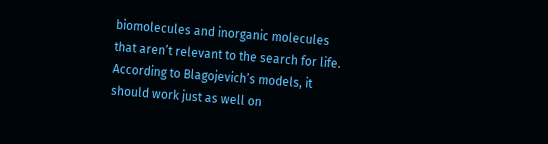biomolecules and inorganic molecules that aren’t relevant to the search for life. According to Blagojevich’s models, it should work just as well on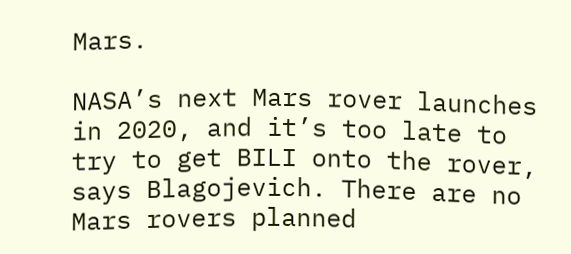Mars.

NASA’s next Mars rover launches in 2020, and it’s too late to try to get BILI onto the rover, says Blagojevich. There are no Mars rovers planned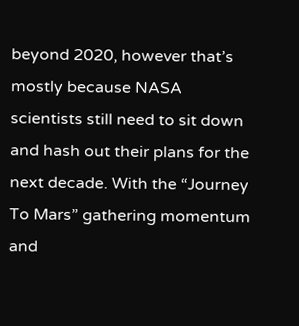beyond 2020, however that’s mostly because NASA scientists still need to sit down and hash out their plans for the next decade. With the “Journey To Mars” gathering momentum and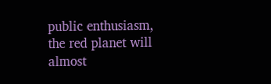public enthusiasm, the red planet will almost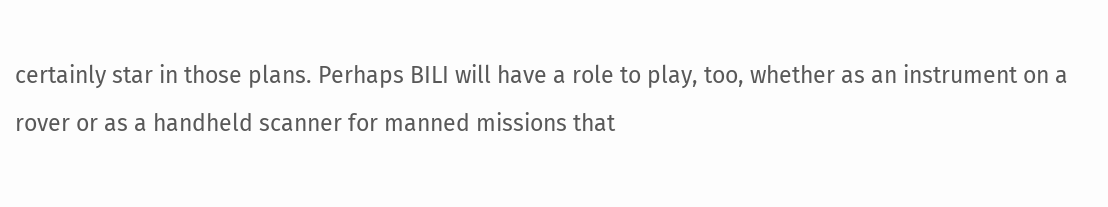certainly star in those plans. Perhaps BILI will have a role to play, too, whether as an instrument on a rover or as a handheld scanner for manned missions that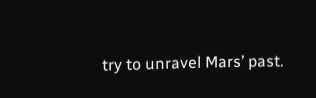try to unravel Mars’ past.